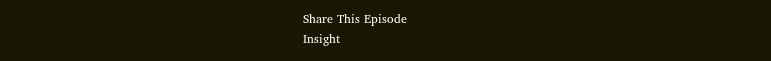Share This Episode
Insight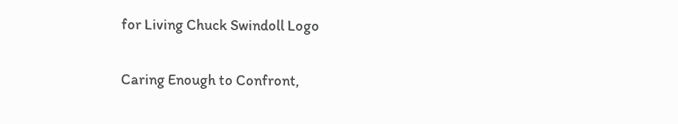for Living Chuck Swindoll Logo

Caring Enough to Confront,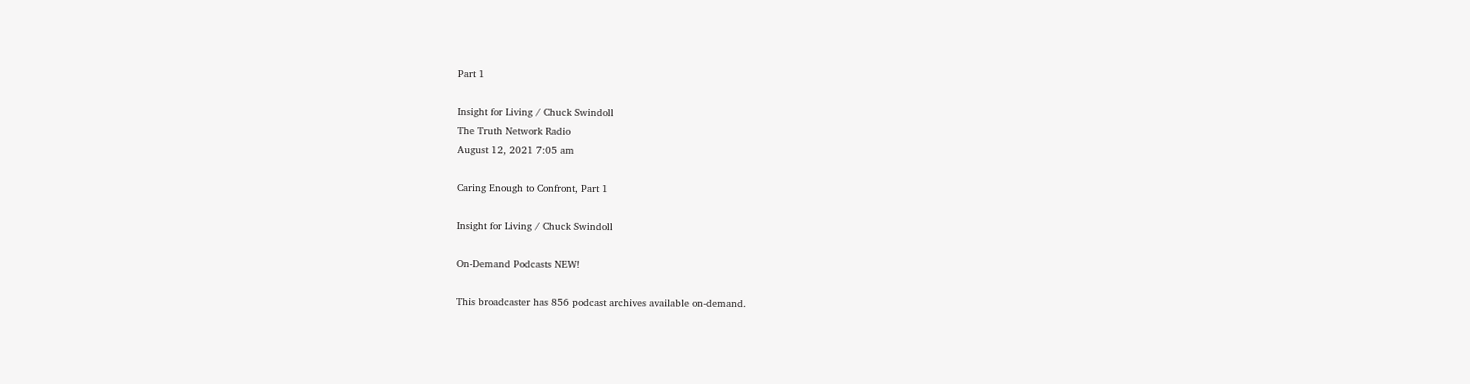Part 1

Insight for Living / Chuck Swindoll
The Truth Network Radio
August 12, 2021 7:05 am

Caring Enough to Confront, Part 1

Insight for Living / Chuck Swindoll

On-Demand Podcasts NEW!

This broadcaster has 856 podcast archives available on-demand.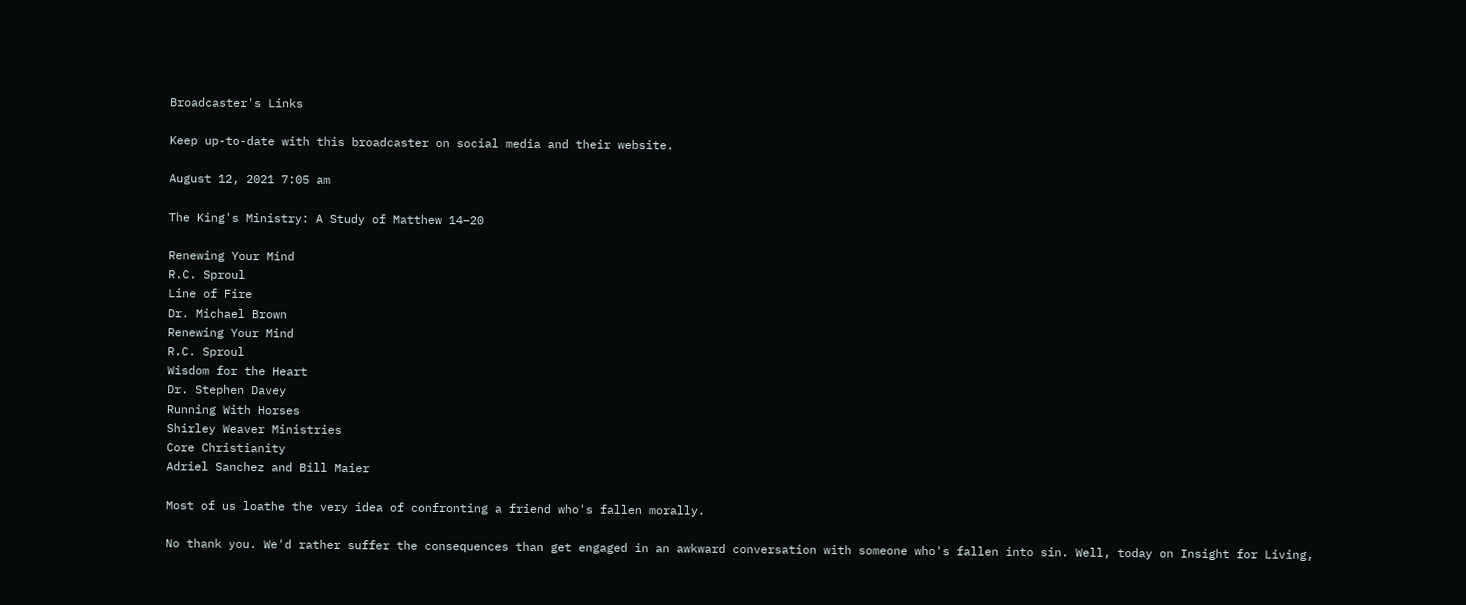Broadcaster's Links

Keep up-to-date with this broadcaster on social media and their website.

August 12, 2021 7:05 am

The King's Ministry: A Study of Matthew 14–20

Renewing Your Mind
R.C. Sproul
Line of Fire
Dr. Michael Brown
Renewing Your Mind
R.C. Sproul
Wisdom for the Heart
Dr. Stephen Davey
Running With Horses
Shirley Weaver Ministries
Core Christianity
Adriel Sanchez and Bill Maier

Most of us loathe the very idea of confronting a friend who's fallen morally.

No thank you. We'd rather suffer the consequences than get engaged in an awkward conversation with someone who's fallen into sin. Well, today on Insight for Living,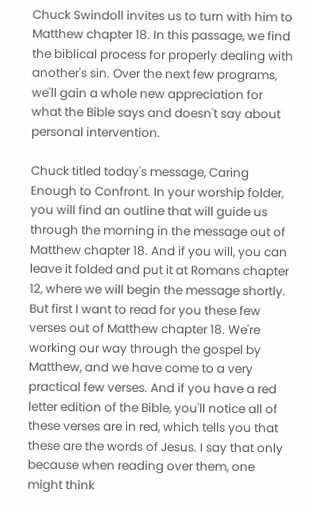Chuck Swindoll invites us to turn with him to Matthew chapter 18. In this passage, we find the biblical process for properly dealing with another's sin. Over the next few programs, we'll gain a whole new appreciation for what the Bible says and doesn't say about personal intervention.

Chuck titled today's message, Caring Enough to Confront. In your worship folder, you will find an outline that will guide us through the morning in the message out of Matthew chapter 18. And if you will, you can leave it folded and put it at Romans chapter 12, where we will begin the message shortly. But first I want to read for you these few verses out of Matthew chapter 18. We're working our way through the gospel by Matthew, and we have come to a very practical few verses. And if you have a red letter edition of the Bible, you'll notice all of these verses are in red, which tells you that these are the words of Jesus. I say that only because when reading over them, one might think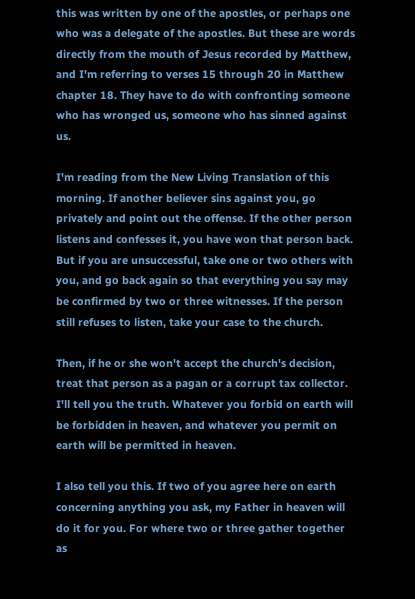this was written by one of the apostles, or perhaps one who was a delegate of the apostles. But these are words directly from the mouth of Jesus recorded by Matthew, and I'm referring to verses 15 through 20 in Matthew chapter 18. They have to do with confronting someone who has wronged us, someone who has sinned against us.

I'm reading from the New Living Translation of this morning. If another believer sins against you, go privately and point out the offense. If the other person listens and confesses it, you have won that person back. But if you are unsuccessful, take one or two others with you, and go back again so that everything you say may be confirmed by two or three witnesses. If the person still refuses to listen, take your case to the church.

Then, if he or she won't accept the church's decision, treat that person as a pagan or a corrupt tax collector. I'll tell you the truth. Whatever you forbid on earth will be forbidden in heaven, and whatever you permit on earth will be permitted in heaven.

I also tell you this. If two of you agree here on earth concerning anything you ask, my Father in heaven will do it for you. For where two or three gather together as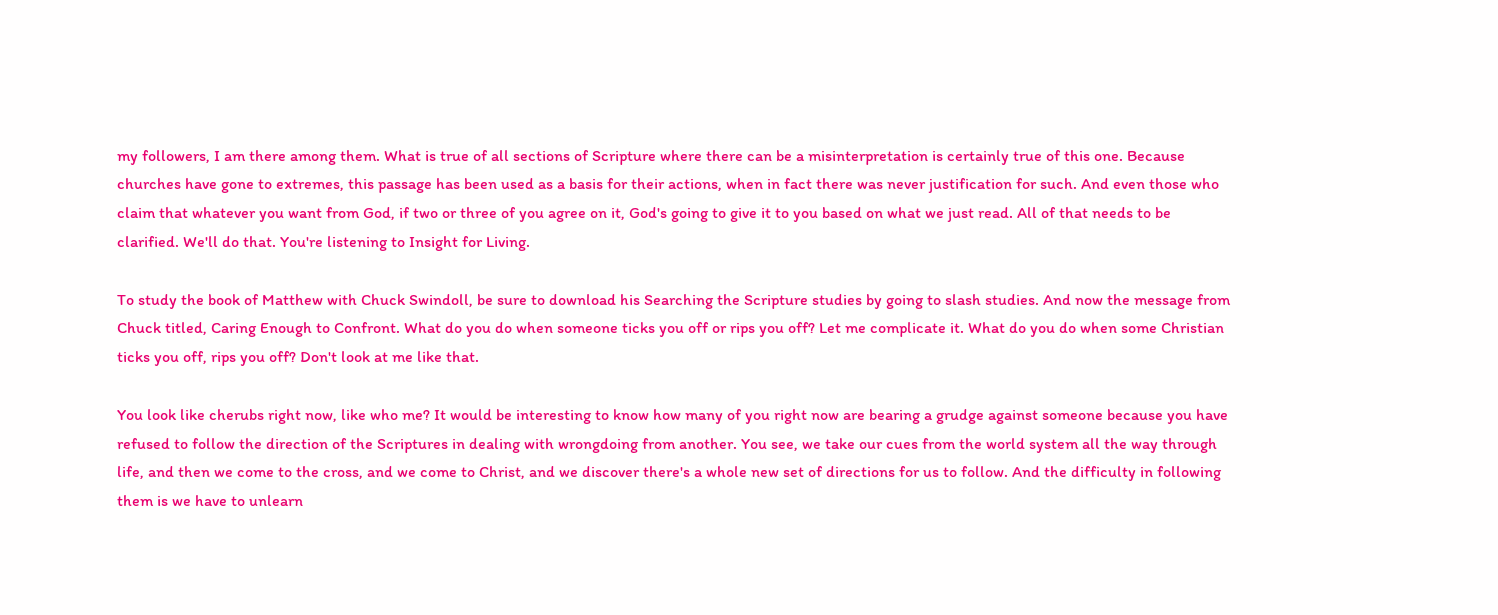my followers, I am there among them. What is true of all sections of Scripture where there can be a misinterpretation is certainly true of this one. Because churches have gone to extremes, this passage has been used as a basis for their actions, when in fact there was never justification for such. And even those who claim that whatever you want from God, if two or three of you agree on it, God's going to give it to you based on what we just read. All of that needs to be clarified. We'll do that. You're listening to Insight for Living.

To study the book of Matthew with Chuck Swindoll, be sure to download his Searching the Scripture studies by going to slash studies. And now the message from Chuck titled, Caring Enough to Confront. What do you do when someone ticks you off or rips you off? Let me complicate it. What do you do when some Christian ticks you off, rips you off? Don't look at me like that.

You look like cherubs right now, like who me? It would be interesting to know how many of you right now are bearing a grudge against someone because you have refused to follow the direction of the Scriptures in dealing with wrongdoing from another. You see, we take our cues from the world system all the way through life, and then we come to the cross, and we come to Christ, and we discover there's a whole new set of directions for us to follow. And the difficulty in following them is we have to unlearn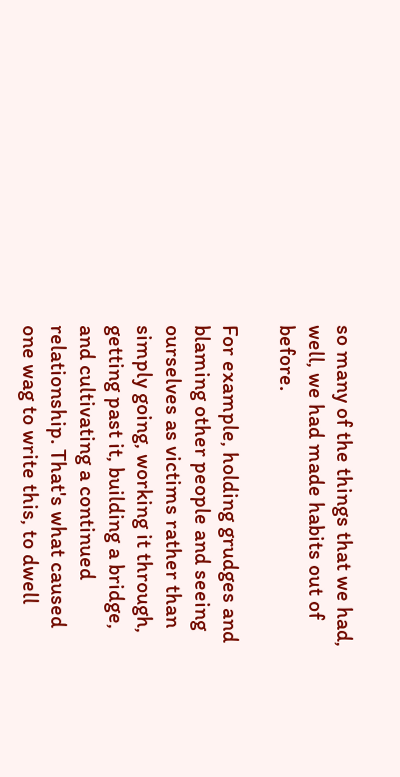so many of the things that we had, well, we had made habits out of before.

For example, holding grudges and blaming other people and seeing ourselves as victims rather than simply going, working it through, getting past it, building a bridge, and cultivating a continued relationship. That's what caused one wag to write this, to dwell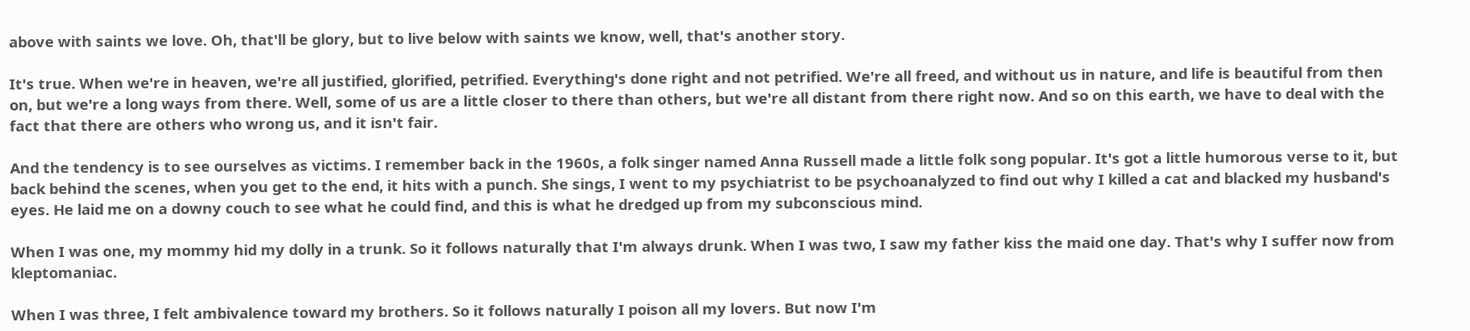above with saints we love. Oh, that'll be glory, but to live below with saints we know, well, that's another story.

It's true. When we're in heaven, we're all justified, glorified, petrified. Everything's done right and not petrified. We're all freed, and without us in nature, and life is beautiful from then on, but we're a long ways from there. Well, some of us are a little closer to there than others, but we're all distant from there right now. And so on this earth, we have to deal with the fact that there are others who wrong us, and it isn't fair.

And the tendency is to see ourselves as victims. I remember back in the 1960s, a folk singer named Anna Russell made a little folk song popular. It's got a little humorous verse to it, but back behind the scenes, when you get to the end, it hits with a punch. She sings, I went to my psychiatrist to be psychoanalyzed to find out why I killed a cat and blacked my husband's eyes. He laid me on a downy couch to see what he could find, and this is what he dredged up from my subconscious mind.

When I was one, my mommy hid my dolly in a trunk. So it follows naturally that I'm always drunk. When I was two, I saw my father kiss the maid one day. That's why I suffer now from kleptomaniac.

When I was three, I felt ambivalence toward my brothers. So it follows naturally I poison all my lovers. But now I'm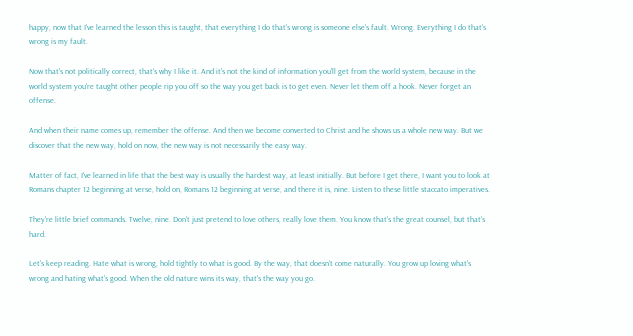happy, now that I've learned the lesson this is taught, that everything I do that's wrong is someone else's fault. Wrong. Everything I do that's wrong is my fault.

Now that's not politically correct, that's why I like it. And it's not the kind of information you'll get from the world system, because in the world system you're taught other people rip you off so the way you get back is to get even. Never let them off a hook. Never forget an offense.

And when their name comes up, remember the offense. And then we become converted to Christ and he shows us a whole new way. But we discover that the new way, hold on now, the new way is not necessarily the easy way.

Matter of fact, I've learned in life that the best way is usually the hardest way, at least initially. But before I get there, I want you to look at Romans chapter 12 beginning at verse, hold on, Romans 12 beginning at verse, and there it is, nine. Listen to these little staccato imperatives.

They're little brief commands. Twelve, nine. Don't just pretend to love others, really love them. You know that's the great counsel, but that's hard.

Let's keep reading. Hate what is wrong, hold tightly to what is good. By the way, that doesn't come naturally. You grow up loving what's wrong and hating what's good. When the old nature wins its way, that's the way you go.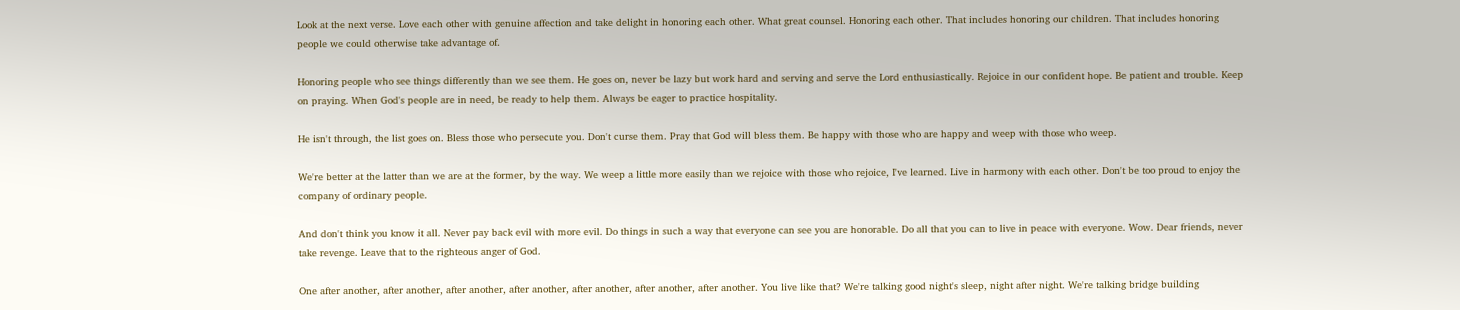Look at the next verse. Love each other with genuine affection and take delight in honoring each other. What great counsel. Honoring each other. That includes honoring our children. That includes honoring people we could otherwise take advantage of.

Honoring people who see things differently than we see them. He goes on, never be lazy but work hard and serving and serve the Lord enthusiastically. Rejoice in our confident hope. Be patient and trouble. Keep on praying. When God's people are in need, be ready to help them. Always be eager to practice hospitality.

He isn't through, the list goes on. Bless those who persecute you. Don't curse them. Pray that God will bless them. Be happy with those who are happy and weep with those who weep.

We're better at the latter than we are at the former, by the way. We weep a little more easily than we rejoice with those who rejoice, I've learned. Live in harmony with each other. Don't be too proud to enjoy the company of ordinary people.

And don't think you know it all. Never pay back evil with more evil. Do things in such a way that everyone can see you are honorable. Do all that you can to live in peace with everyone. Wow. Dear friends, never take revenge. Leave that to the righteous anger of God.

One after another, after another, after another, after another, after another, after another, after another. You live like that? We're talking good night's sleep, night after night. We're talking bridge building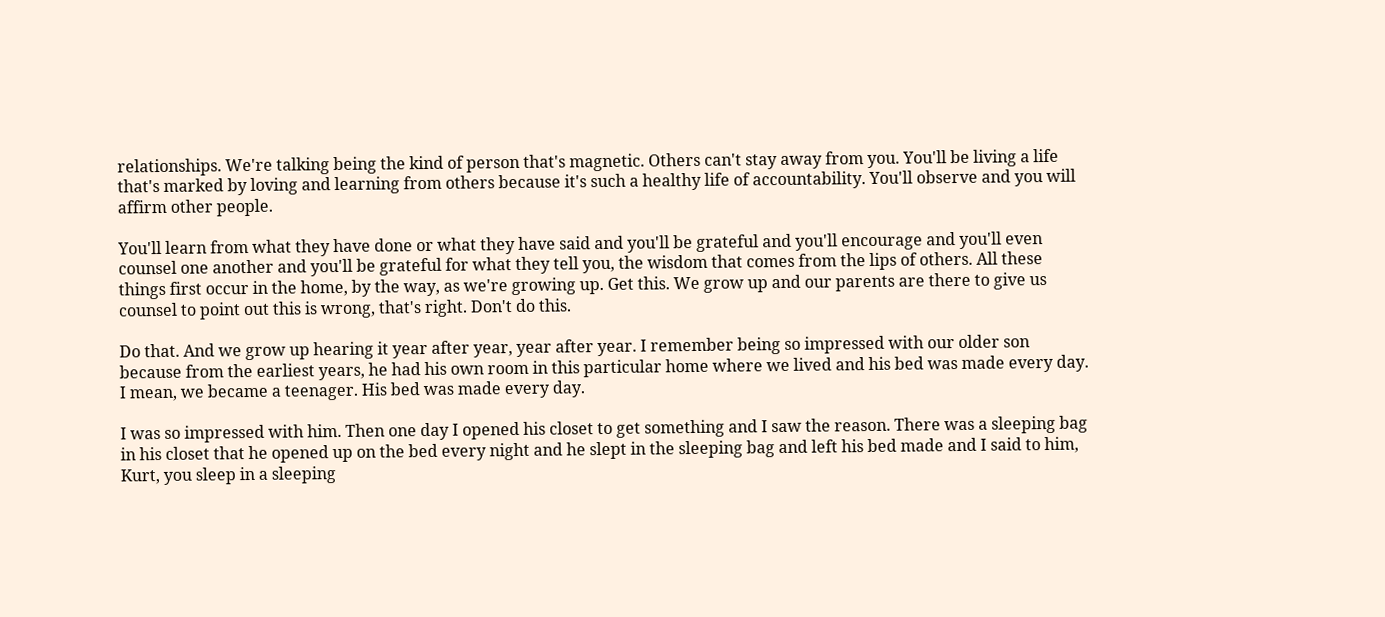relationships. We're talking being the kind of person that's magnetic. Others can't stay away from you. You'll be living a life that's marked by loving and learning from others because it's such a healthy life of accountability. You'll observe and you will affirm other people.

You'll learn from what they have done or what they have said and you'll be grateful and you'll encourage and you'll even counsel one another and you'll be grateful for what they tell you, the wisdom that comes from the lips of others. All these things first occur in the home, by the way, as we're growing up. Get this. We grow up and our parents are there to give us counsel to point out this is wrong, that's right. Don't do this.

Do that. And we grow up hearing it year after year, year after year. I remember being so impressed with our older son because from the earliest years, he had his own room in this particular home where we lived and his bed was made every day. I mean, we became a teenager. His bed was made every day.

I was so impressed with him. Then one day I opened his closet to get something and I saw the reason. There was a sleeping bag in his closet that he opened up on the bed every night and he slept in the sleeping bag and left his bed made and I said to him, Kurt, you sleep in a sleeping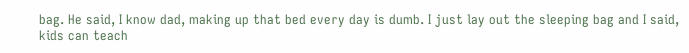bag. He said, I know dad, making up that bed every day is dumb. I just lay out the sleeping bag and I said, kids can teach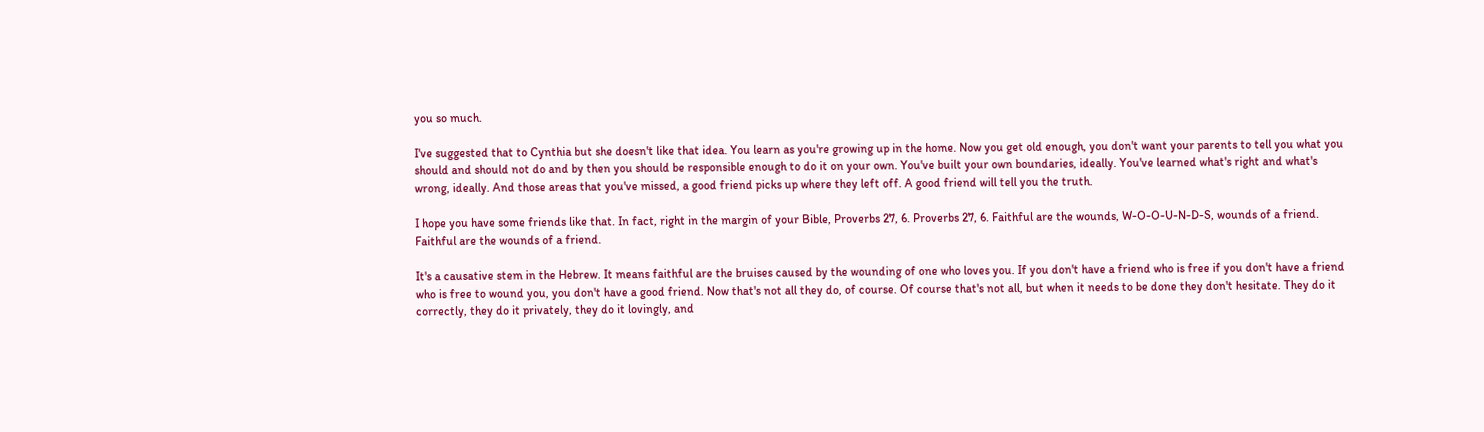you so much.

I've suggested that to Cynthia but she doesn't like that idea. You learn as you're growing up in the home. Now you get old enough, you don't want your parents to tell you what you should and should not do and by then you should be responsible enough to do it on your own. You've built your own boundaries, ideally. You've learned what's right and what's wrong, ideally. And those areas that you've missed, a good friend picks up where they left off. A good friend will tell you the truth.

I hope you have some friends like that. In fact, right in the margin of your Bible, Proverbs 27, 6. Proverbs 27, 6. Faithful are the wounds, W-O-O-U-N-D-S, wounds of a friend. Faithful are the wounds of a friend.

It's a causative stem in the Hebrew. It means faithful are the bruises caused by the wounding of one who loves you. If you don't have a friend who is free if you don't have a friend who is free to wound you, you don't have a good friend. Now that's not all they do, of course. Of course that's not all, but when it needs to be done they don't hesitate. They do it correctly, they do it privately, they do it lovingly, and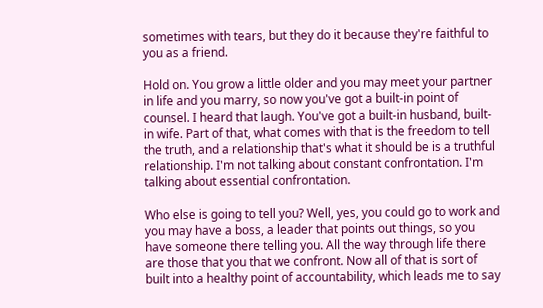sometimes with tears, but they do it because they're faithful to you as a friend.

Hold on. You grow a little older and you may meet your partner in life and you marry, so now you've got a built-in point of counsel. I heard that laugh. You've got a built-in husband, built-in wife. Part of that, what comes with that is the freedom to tell the truth, and a relationship that's what it should be is a truthful relationship. I'm not talking about constant confrontation. I'm talking about essential confrontation.

Who else is going to tell you? Well, yes, you could go to work and you may have a boss, a leader that points out things, so you have someone there telling you. All the way through life there are those that you that we confront. Now all of that is sort of built into a healthy point of accountability, which leads me to say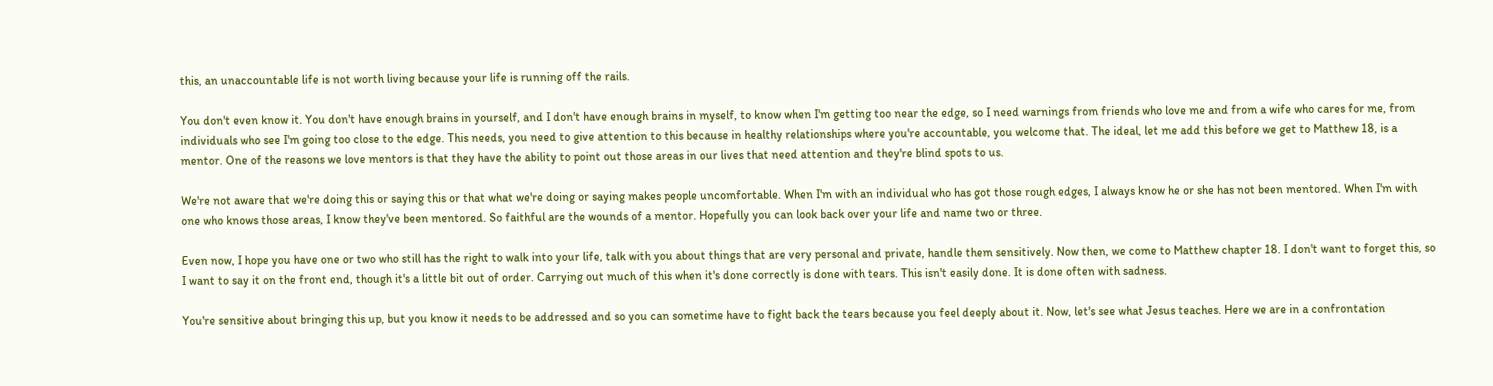this, an unaccountable life is not worth living because your life is running off the rails.

You don't even know it. You don't have enough brains in yourself, and I don't have enough brains in myself, to know when I'm getting too near the edge, so I need warnings from friends who love me and from a wife who cares for me, from individuals who see I'm going too close to the edge. This needs, you need to give attention to this because in healthy relationships where you're accountable, you welcome that. The ideal, let me add this before we get to Matthew 18, is a mentor. One of the reasons we love mentors is that they have the ability to point out those areas in our lives that need attention and they're blind spots to us.

We're not aware that we're doing this or saying this or that what we're doing or saying makes people uncomfortable. When I'm with an individual who has got those rough edges, I always know he or she has not been mentored. When I'm with one who knows those areas, I know they've been mentored. So faithful are the wounds of a mentor. Hopefully you can look back over your life and name two or three.

Even now, I hope you have one or two who still has the right to walk into your life, talk with you about things that are very personal and private, handle them sensitively. Now then, we come to Matthew chapter 18. I don't want to forget this, so I want to say it on the front end, though it's a little bit out of order. Carrying out much of this when it's done correctly is done with tears. This isn't easily done. It is done often with sadness.

You're sensitive about bringing this up, but you know it needs to be addressed and so you can sometime have to fight back the tears because you feel deeply about it. Now, let's see what Jesus teaches. Here we are in a confrontation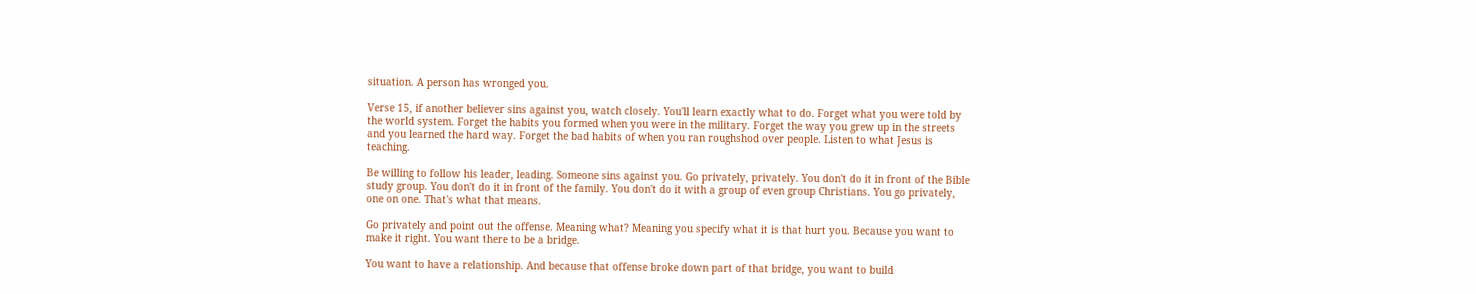situation. A person has wronged you.

Verse 15, if another believer sins against you, watch closely. You'll learn exactly what to do. Forget what you were told by the world system. Forget the habits you formed when you were in the military. Forget the way you grew up in the streets and you learned the hard way. Forget the bad habits of when you ran roughshod over people. Listen to what Jesus is teaching.

Be willing to follow his leader, leading. Someone sins against you. Go privately, privately. You don't do it in front of the Bible study group. You don't do it in front of the family. You don't do it with a group of even group Christians. You go privately, one on one. That's what that means.

Go privately and point out the offense. Meaning what? Meaning you specify what it is that hurt you. Because you want to make it right. You want there to be a bridge.

You want to have a relationship. And because that offense broke down part of that bridge, you want to build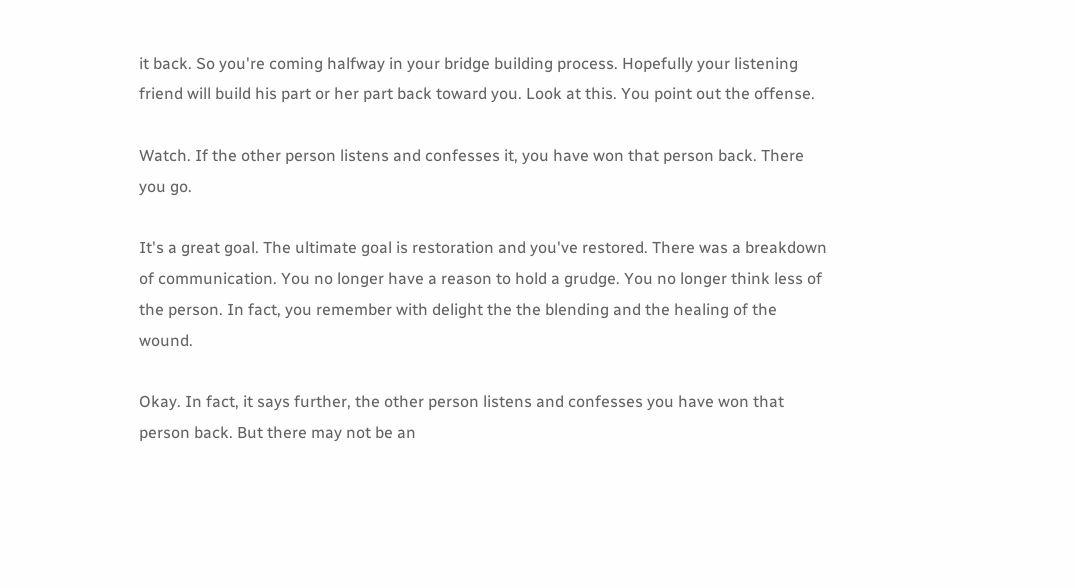it back. So you're coming halfway in your bridge building process. Hopefully your listening friend will build his part or her part back toward you. Look at this. You point out the offense.

Watch. If the other person listens and confesses it, you have won that person back. There you go.

It's a great goal. The ultimate goal is restoration and you've restored. There was a breakdown of communication. You no longer have a reason to hold a grudge. You no longer think less of the person. In fact, you remember with delight the the blending and the healing of the wound.

Okay. In fact, it says further, the other person listens and confesses you have won that person back. But there may not be an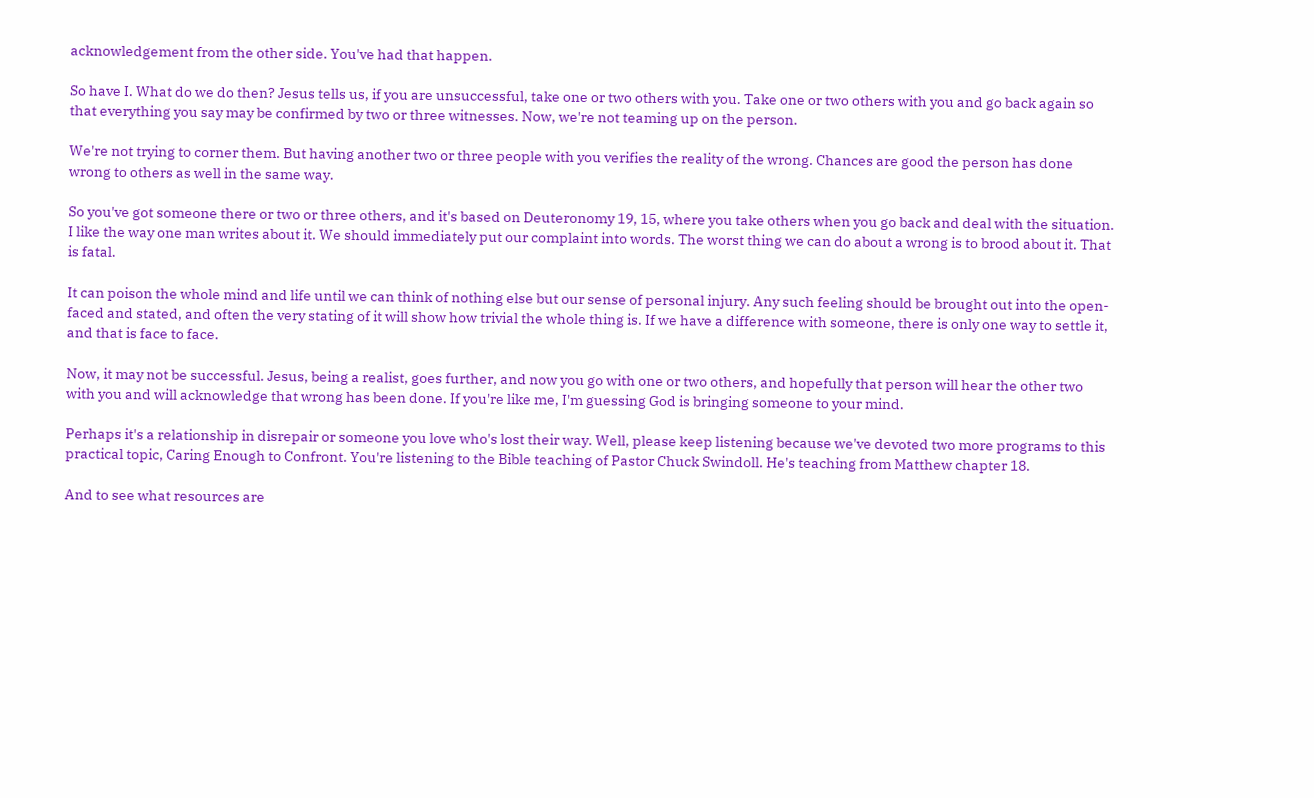acknowledgement from the other side. You've had that happen.

So have I. What do we do then? Jesus tells us, if you are unsuccessful, take one or two others with you. Take one or two others with you and go back again so that everything you say may be confirmed by two or three witnesses. Now, we're not teaming up on the person.

We're not trying to corner them. But having another two or three people with you verifies the reality of the wrong. Chances are good the person has done wrong to others as well in the same way.

So you've got someone there or two or three others, and it's based on Deuteronomy 19, 15, where you take others when you go back and deal with the situation. I like the way one man writes about it. We should immediately put our complaint into words. The worst thing we can do about a wrong is to brood about it. That is fatal.

It can poison the whole mind and life until we can think of nothing else but our sense of personal injury. Any such feeling should be brought out into the open-faced and stated, and often the very stating of it will show how trivial the whole thing is. If we have a difference with someone, there is only one way to settle it, and that is face to face.

Now, it may not be successful. Jesus, being a realist, goes further, and now you go with one or two others, and hopefully that person will hear the other two with you and will acknowledge that wrong has been done. If you're like me, I'm guessing God is bringing someone to your mind.

Perhaps it's a relationship in disrepair or someone you love who's lost their way. Well, please keep listening because we've devoted two more programs to this practical topic, Caring Enough to Confront. You're listening to the Bible teaching of Pastor Chuck Swindoll. He's teaching from Matthew chapter 18.

And to see what resources are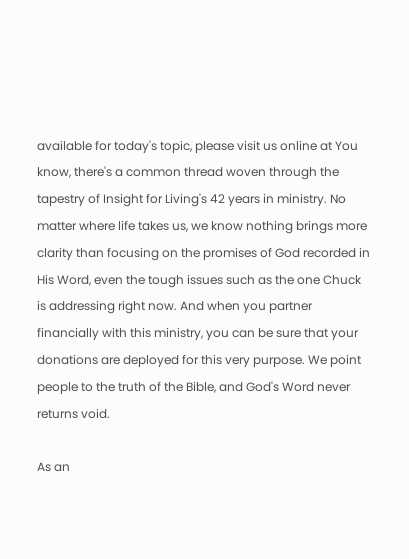available for today's topic, please visit us online at You know, there's a common thread woven through the tapestry of Insight for Living's 42 years in ministry. No matter where life takes us, we know nothing brings more clarity than focusing on the promises of God recorded in His Word, even the tough issues such as the one Chuck is addressing right now. And when you partner financially with this ministry, you can be sure that your donations are deployed for this very purpose. We point people to the truth of the Bible, and God's Word never returns void.

As an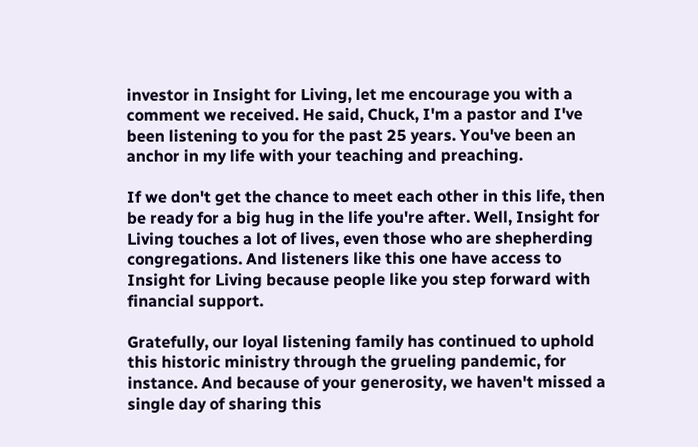investor in Insight for Living, let me encourage you with a comment we received. He said, Chuck, I'm a pastor and I've been listening to you for the past 25 years. You've been an anchor in my life with your teaching and preaching.

If we don't get the chance to meet each other in this life, then be ready for a big hug in the life you're after. Well, Insight for Living touches a lot of lives, even those who are shepherding congregations. And listeners like this one have access to Insight for Living because people like you step forward with financial support.

Gratefully, our loyal listening family has continued to uphold this historic ministry through the grueling pandemic, for instance. And because of your generosity, we haven't missed a single day of sharing this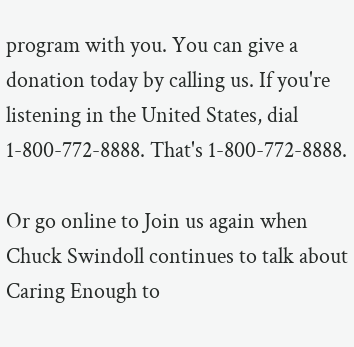program with you. You can give a donation today by calling us. If you're listening in the United States, dial 1-800-772-8888. That's 1-800-772-8888.

Or go online to Join us again when Chuck Swindoll continues to talk about Caring Enough to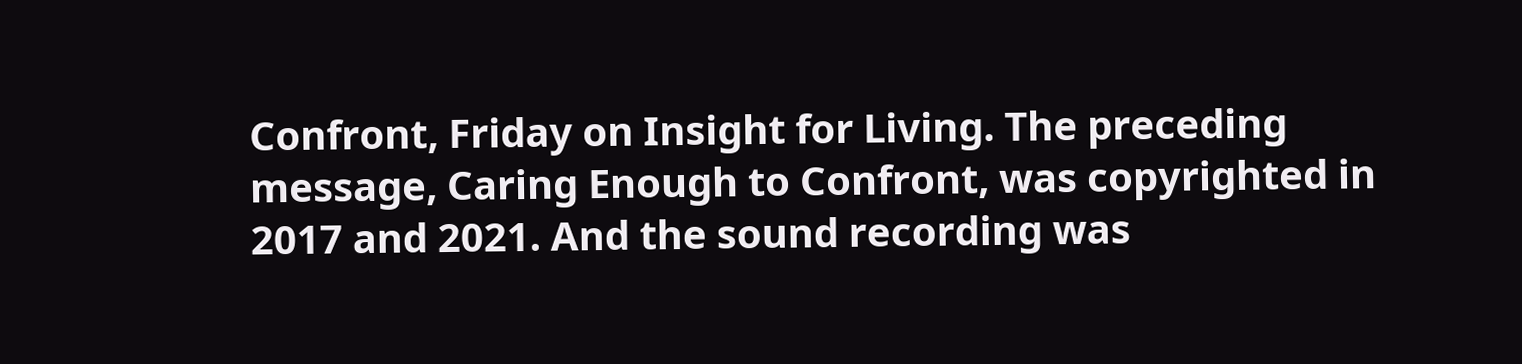Confront, Friday on Insight for Living. The preceding message, Caring Enough to Confront, was copyrighted in 2017 and 2021. And the sound recording was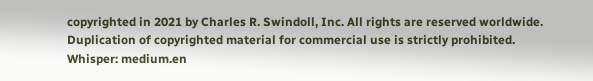copyrighted in 2021 by Charles R. Swindoll, Inc. All rights are reserved worldwide. Duplication of copyrighted material for commercial use is strictly prohibited.
Whisper: medium.en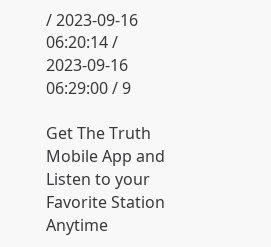/ 2023-09-16 06:20:14 / 2023-09-16 06:29:00 / 9

Get The Truth Mobile App and Listen to your Favorite Station Anytime